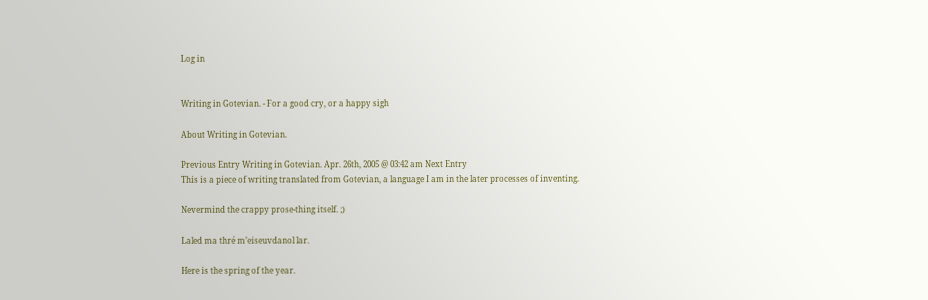Log in


Writing in Gotevian. - For a good cry, or a happy sigh

About Writing in Gotevian.

Previous Entry Writing in Gotevian. Apr. 26th, 2005 @ 03:42 am Next Entry
This is a piece of writing translated from Gotevian, a language I am in the later processes of inventing.

Nevermind the crappy prose-thing itself. ;)

Laled ma thré m’eiseuvdanol lar.

Here is the spring of the year.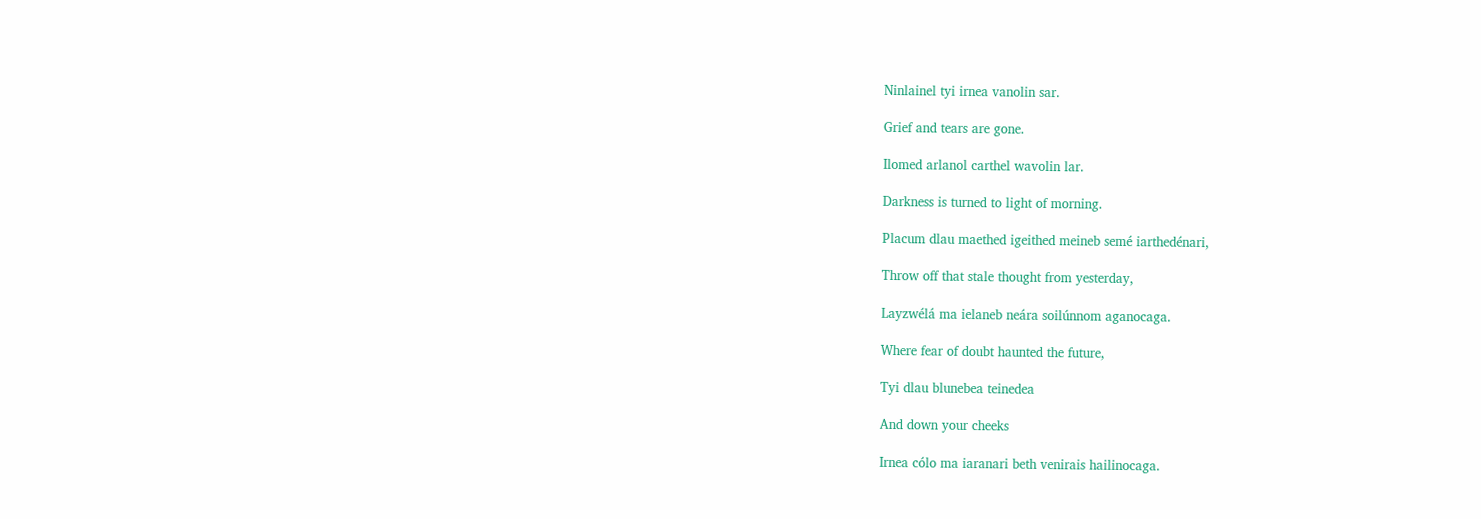Ninlainel tyi irnea vanolin sar.

Grief and tears are gone.

Ilomed arlanol carthel wavolin lar.

Darkness is turned to light of morning.

Placum dlau maethed igeithed meineb semé iarthedénari,

Throw off that stale thought from yesterday,

Layzwélá ma ielaneb neára soilúnnom aganocaga.

Where fear of doubt haunted the future,

Tyi dlau blunebea teinedea

And down your cheeks

Irnea cólo ma iaranari beth venirais hailinocaga.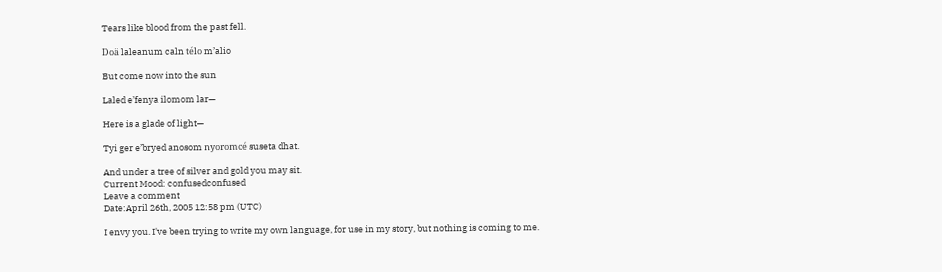Tears like blood from the past fell.

Doä laleanum caln télo m’alio

But come now into the sun

Laled e’fenya ilomom lar—

Here is a glade of light—

Tyi ger e’bryed anosom nyoromcé suseta dhat.

And under a tree of silver and gold you may sit.
Current Mood: confusedconfused
Leave a comment
Date:April 26th, 2005 12:58 pm (UTC)

I envy you. I've been trying to write my own language, for use in my story, but nothing is coming to me.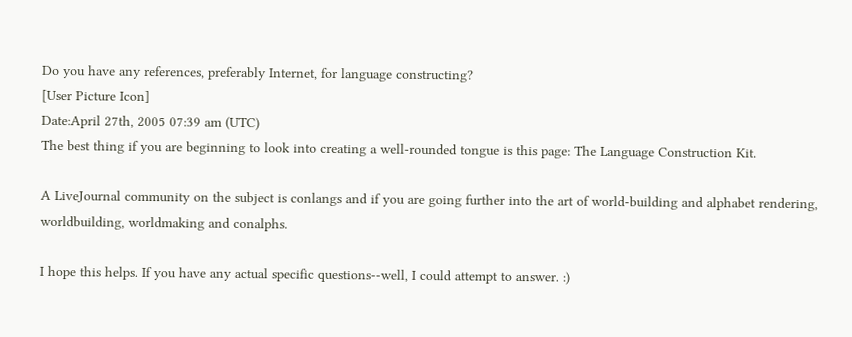Do you have any references, preferably Internet, for language constructing?
[User Picture Icon]
Date:April 27th, 2005 07:39 am (UTC)
The best thing if you are beginning to look into creating a well-rounded tongue is this page: The Language Construction Kit.

A LiveJournal community on the subject is conlangs and if you are going further into the art of world-building and alphabet rendering, worldbuilding, worldmaking and conalphs.

I hope this helps. If you have any actual specific questions--well, I could attempt to answer. :)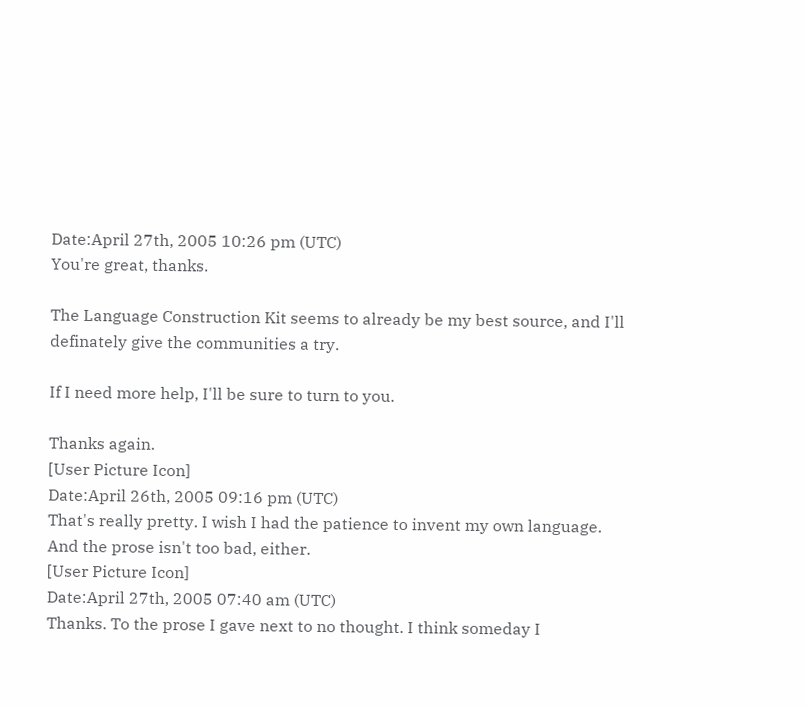Date:April 27th, 2005 10:26 pm (UTC)
You're great, thanks.

The Language Construction Kit seems to already be my best source, and I'll definately give the communities a try.

If I need more help, I'll be sure to turn to you.

Thanks again.
[User Picture Icon]
Date:April 26th, 2005 09:16 pm (UTC)
That's really pretty. I wish I had the patience to invent my own language. And the prose isn't too bad, either.
[User Picture Icon]
Date:April 27th, 2005 07:40 am (UTC)
Thanks. To the prose I gave next to no thought. I think someday I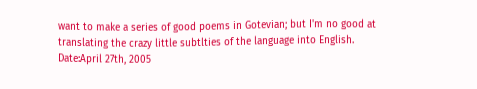want to make a series of good poems in Gotevian; but I'm no good at translating the crazy little subtlties of the language into English.
Date:April 27th, 2005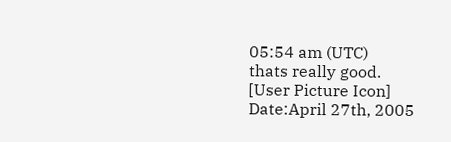05:54 am (UTC)
thats really good.
[User Picture Icon]
Date:April 27th, 2005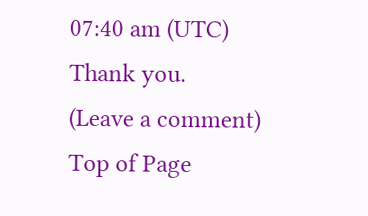07:40 am (UTC)
Thank you.
(Leave a comment)
Top of Page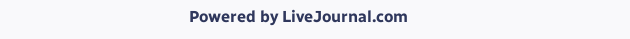Powered by LiveJournal.com